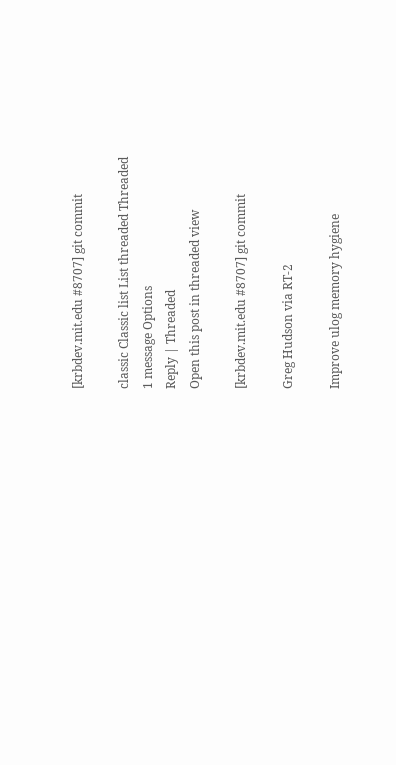[krbdev.mit.edu #8707] git commit

classic Classic list List threaded Threaded
1 message Options
Reply | Threaded
Open this post in threaded view

[krbdev.mit.edu #8707] git commit

Greg Hudson via RT-2

Improve ulog memory hygiene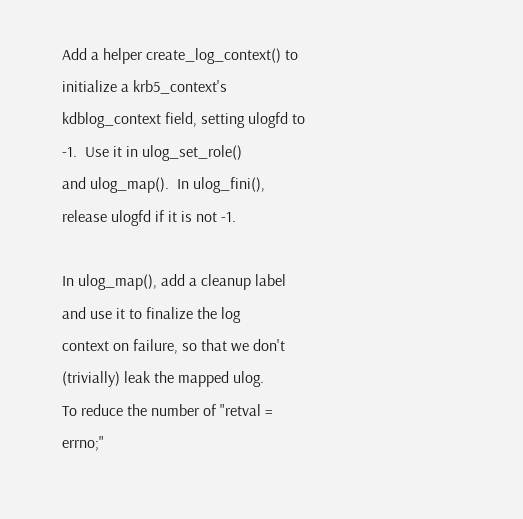Add a helper create_log_context() to initialize a krb5_context's
kdblog_context field, setting ulogfd to -1.  Use it in ulog_set_role()
and ulog_map().  In ulog_fini(), release ulogfd if it is not -1.

In ulog_map(), add a cleanup label and use it to finalize the log
context on failure, so that we don't (trivially) leak the mapped ulog.
To reduce the number of "retval = errno;"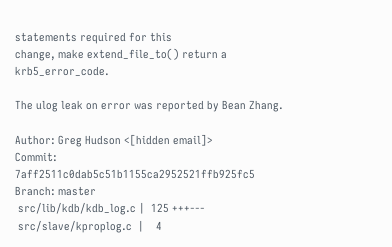statements required for this
change, make extend_file_to() return a krb5_error_code.

The ulog leak on error was reported by Bean Zhang.

Author: Greg Hudson <[hidden email]>
Commit: 7aff2511c0dab5c51b1155ca2952521ffb925fc5
Branch: master
 src/lib/kdb/kdb_log.c |  125 +++---
 src/slave/kproplog.c  |    4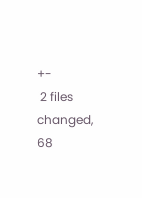+-
 2 files changed, 68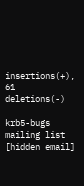insertions(+), 61 deletions(-)

krb5-bugs mailing list
[hidden email]